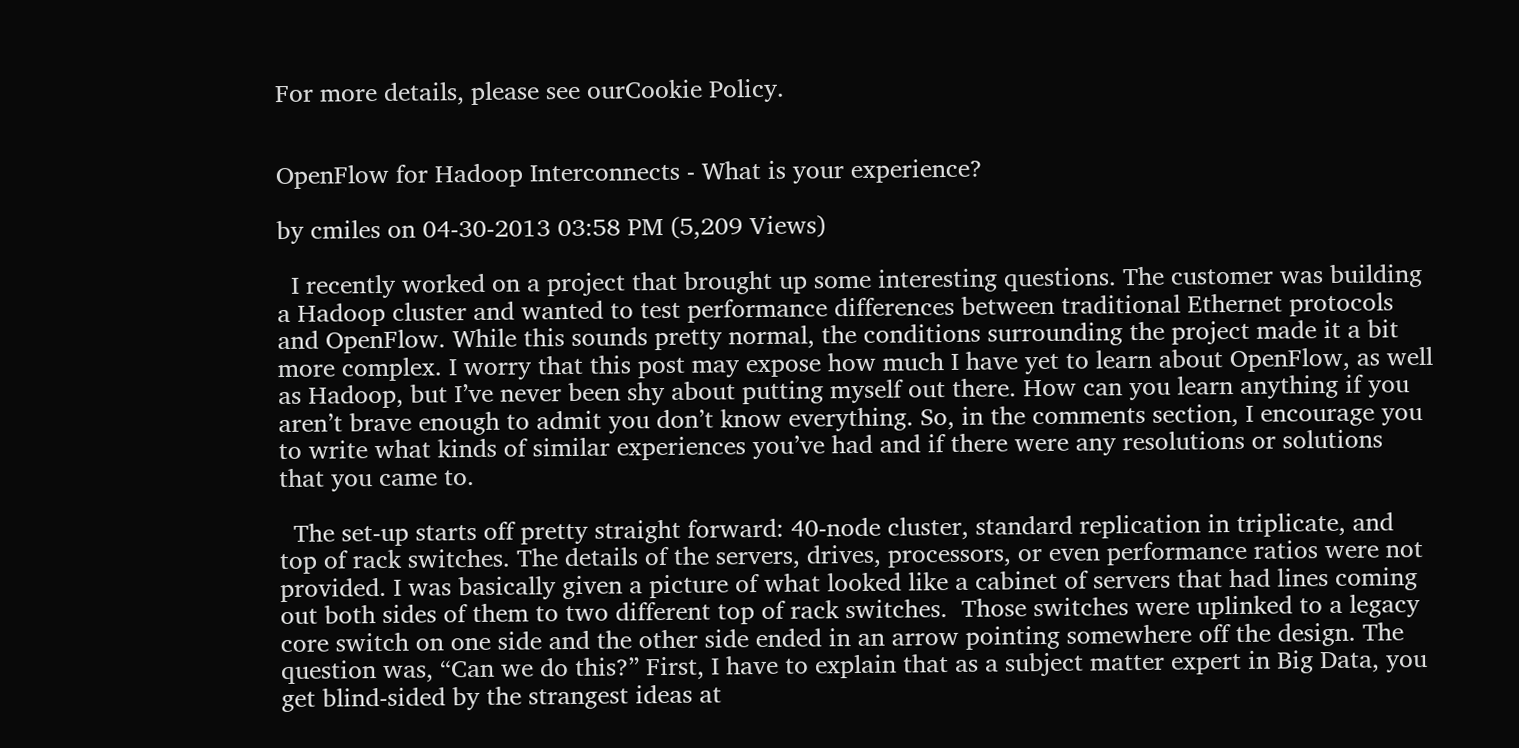For more details, please see ourCookie Policy.


OpenFlow for Hadoop Interconnects - What is your experience?

by cmiles on 04-30-2013 03:58 PM (5,209 Views)

  I recently worked on a project that brought up some interesting questions. The customer was building a Hadoop cluster and wanted to test performance differences between traditional Ethernet protocols and OpenFlow. While this sounds pretty normal, the conditions surrounding the project made it a bit more complex. I worry that this post may expose how much I have yet to learn about OpenFlow, as well as Hadoop, but I’ve never been shy about putting myself out there. How can you learn anything if you aren’t brave enough to admit you don’t know everything. So, in the comments section, I encourage you to write what kinds of similar experiences you’ve had and if there were any resolutions or solutions that you came to.

  The set-up starts off pretty straight forward: 40-node cluster, standard replication in triplicate, and top of rack switches. The details of the servers, drives, processors, or even performance ratios were not provided. I was basically given a picture of what looked like a cabinet of servers that had lines coming out both sides of them to two different top of rack switches.  Those switches were uplinked to a legacy core switch on one side and the other side ended in an arrow pointing somewhere off the design. The question was, “Can we do this?” First, I have to explain that as a subject matter expert in Big Data, you get blind-sided by the strangest ideas at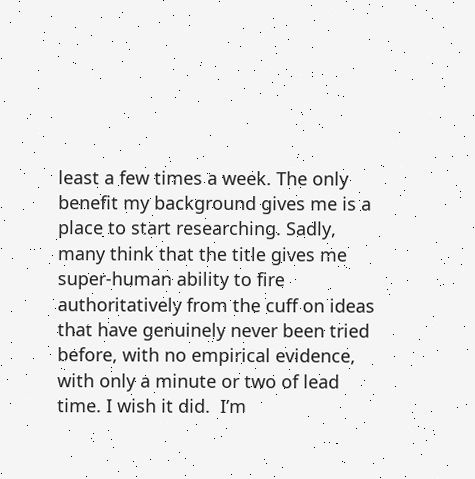least a few times a week. The only benefit my background gives me is a place to start researching. Sadly, many think that the title gives me super-human ability to fire authoritatively from the cuff on ideas that have genuinely never been tried before, with no empirical evidence, with only a minute or two of lead time. I wish it did.  I’m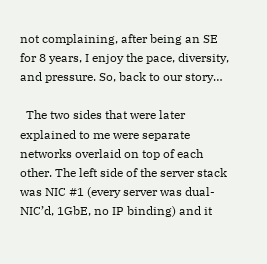not complaining, after being an SE for 8 years, I enjoy the pace, diversity, and pressure. So, back to our story…

  The two sides that were later explained to me were separate networks overlaid on top of each other. The left side of the server stack was NIC #1 (every server was dual-NIC’d, 1GbE, no IP binding) and it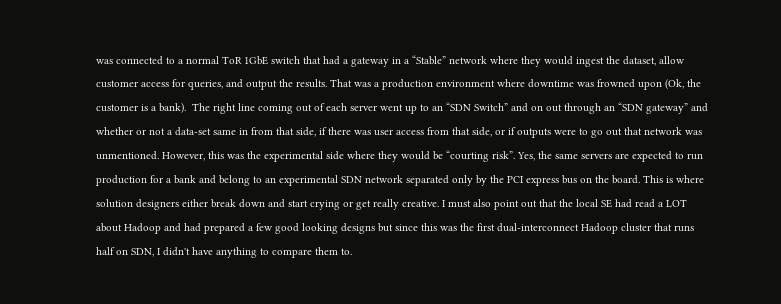was connected to a normal ToR 1GbE switch that had a gateway in a “Stable” network where they would ingest the dataset, allow customer access for queries, and output the results. That was a production environment where downtime was frowned upon (Ok, the customer is a bank).  The right line coming out of each server went up to an “SDN Switch” and on out through an “SDN gateway” and whether or not a data-set same in from that side, if there was user access from that side, or if outputs were to go out that network was unmentioned. However, this was the experimental side where they would be “courting risk”. Yes, the same servers are expected to run production for a bank and belong to an experimental SDN network separated only by the PCI express bus on the board. This is where solution designers either break down and start crying or get really creative. I must also point out that the local SE had read a LOT about Hadoop and had prepared a few good looking designs but since this was the first dual-interconnect Hadoop cluster that runs half on SDN, I didn't have anything to compare them to.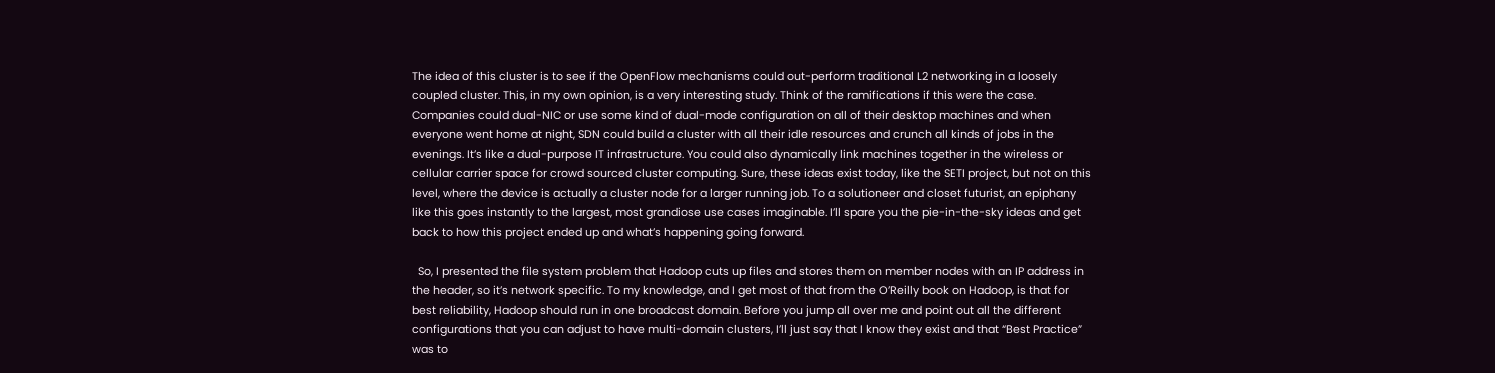The idea of this cluster is to see if the OpenFlow mechanisms could out-perform traditional L2 networking in a loosely coupled cluster. This, in my own opinion, is a very interesting study. Think of the ramifications if this were the case. Companies could dual-NIC or use some kind of dual-mode configuration on all of their desktop machines and when everyone went home at night, SDN could build a cluster with all their idle resources and crunch all kinds of jobs in the evenings. It’s like a dual-purpose IT infrastructure. You could also dynamically link machines together in the wireless or cellular carrier space for crowd sourced cluster computing. Sure, these ideas exist today, like the SETI project, but not on this level, where the device is actually a cluster node for a larger running job. To a solutioneer and closet futurist, an epiphany like this goes instantly to the largest, most grandiose use cases imaginable. I’ll spare you the pie-in-the-sky ideas and get back to how this project ended up and what’s happening going forward.

  So, I presented the file system problem that Hadoop cuts up files and stores them on member nodes with an IP address in the header, so it’s network specific. To my knowledge, and I get most of that from the O’Reilly book on Hadoop, is that for best reliability, Hadoop should run in one broadcast domain. Before you jump all over me and point out all the different configurations that you can adjust to have multi-domain clusters, I’ll just say that I know they exist and that “Best Practice” was to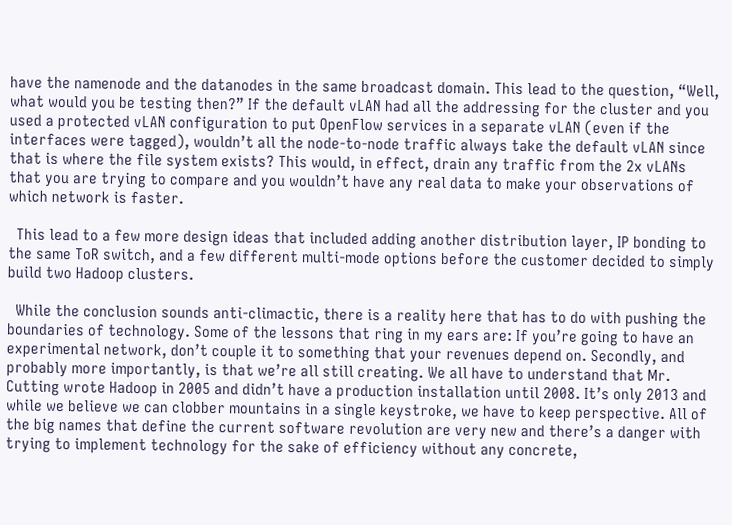have the namenode and the datanodes in the same broadcast domain. This lead to the question, “Well, what would you be testing then?” If the default vLAN had all the addressing for the cluster and you used a protected vLAN configuration to put OpenFlow services in a separate vLAN (even if the interfaces were tagged), wouldn’t all the node-to-node traffic always take the default vLAN since that is where the file system exists? This would, in effect, drain any traffic from the 2x vLANs that you are trying to compare and you wouldn’t have any real data to make your observations of which network is faster.

  This lead to a few more design ideas that included adding another distribution layer, IP bonding to the same ToR switch, and a few different multi-mode options before the customer decided to simply build two Hadoop clusters.

  While the conclusion sounds anti-climactic, there is a reality here that has to do with pushing the boundaries of technology. Some of the lessons that ring in my ears are: If you’re going to have an experimental network, don’t couple it to something that your revenues depend on. Secondly, and probably more importantly, is that we’re all still creating. We all have to understand that Mr. Cutting wrote Hadoop in 2005 and didn’t have a production installation until 2008. It’s only 2013 and while we believe we can clobber mountains in a single keystroke, we have to keep perspective. All of the big names that define the current software revolution are very new and there’s a danger with trying to implement technology for the sake of efficiency without any concrete,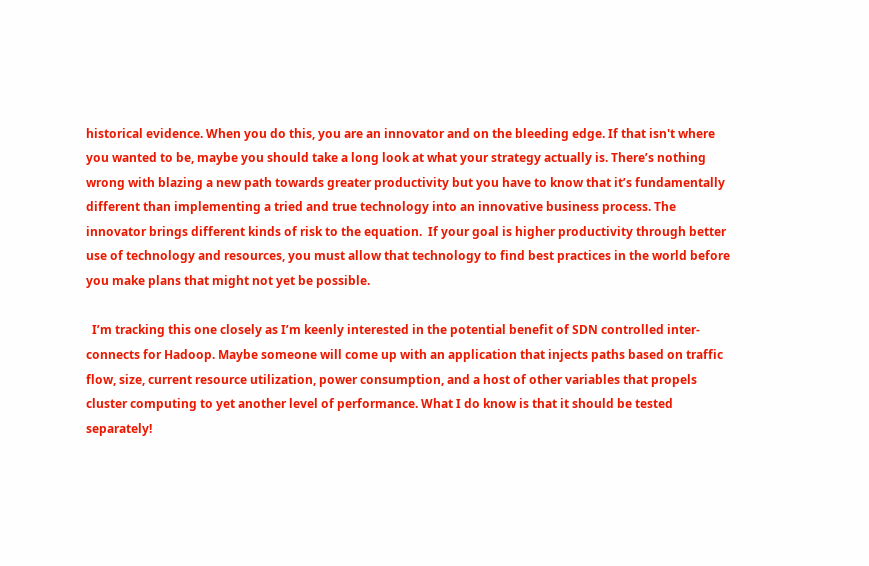historical evidence. When you do this, you are an innovator and on the bleeding edge. If that isn't where you wanted to be, maybe you should take a long look at what your strategy actually is. There’s nothing wrong with blazing a new path towards greater productivity but you have to know that it’s fundamentally different than implementing a tried and true technology into an innovative business process. The innovator brings different kinds of risk to the equation.  If your goal is higher productivity through better use of technology and resources, you must allow that technology to find best practices in the world before you make plans that might not yet be possible.

  I’m tracking this one closely as I’m keenly interested in the potential benefit of SDN controlled inter-connects for Hadoop. Maybe someone will come up with an application that injects paths based on traffic flow, size, current resource utilization, power consumption, and a host of other variables that propels cluster computing to yet another level of performance. What I do know is that it should be tested separately!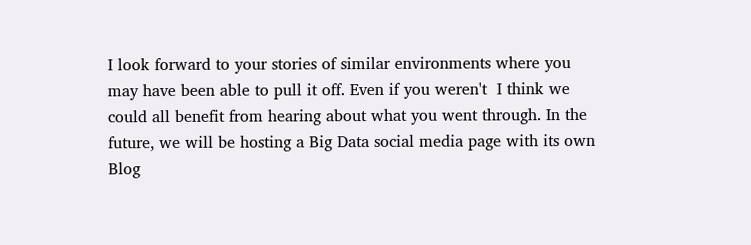I look forward to your stories of similar environments where you may have been able to pull it off. Even if you weren't  I think we could all benefit from hearing about what you went through. In the future, we will be hosting a Big Data social media page with its own Blog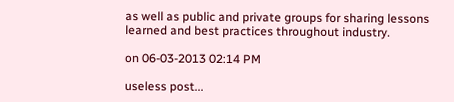as well as public and private groups for sharing lessons learned and best practices throughout industry.

on 06-03-2013 02:14 PM

useless post...